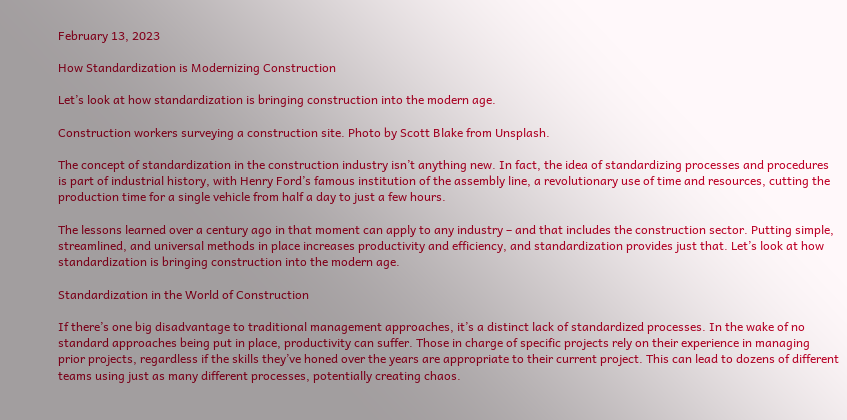February 13, 2023

How Standardization is Modernizing Construction

Let’s look at how standardization is bringing construction into the modern age.

Construction workers surveying a construction site. Photo by Scott Blake from Unsplash.

The concept of standardization in the construction industry isn’t anything new. In fact, the idea of standardizing processes and procedures is part of industrial history, with Henry Ford’s famous institution of the assembly line, a revolutionary use of time and resources, cutting the production time for a single vehicle from half a day to just a few hours.

The lessons learned over a century ago in that moment can apply to any industry – and that includes the construction sector. Putting simple, streamlined, and universal methods in place increases productivity and efficiency, and standardization provides just that. Let’s look at how standardization is bringing construction into the modern age.

Standardization in the World of Construction

If there’s one big disadvantage to traditional management approaches, it’s a distinct lack of standardized processes. In the wake of no standard approaches being put in place, productivity can suffer. Those in charge of specific projects rely on their experience in managing prior projects, regardless if the skills they’ve honed over the years are appropriate to their current project. This can lead to dozens of different teams using just as many different processes, potentially creating chaos.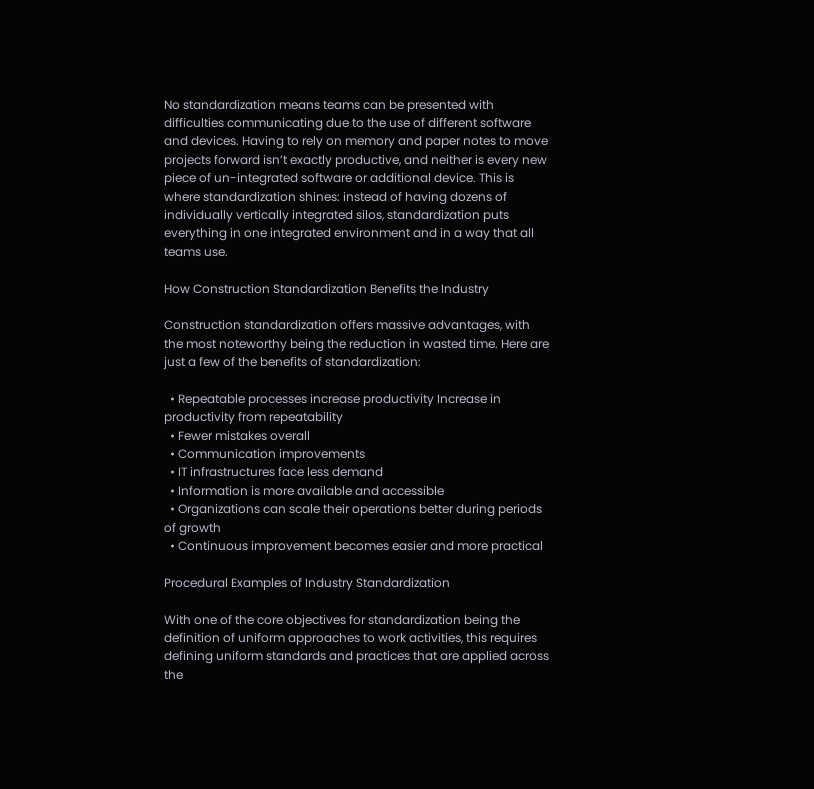No standardization means teams can be presented with difficulties communicating due to the use of different software and devices. Having to rely on memory and paper notes to move projects forward isn’t exactly productive, and neither is every new piece of un-integrated software or additional device. This is where standardization shines: instead of having dozens of individually vertically integrated silos, standardization puts everything in one integrated environment and in a way that all teams use.

How Construction Standardization Benefits the Industry

Construction standardization offers massive advantages, with the most noteworthy being the reduction in wasted time. Here are just a few of the benefits of standardization:

  • Repeatable processes increase productivity Increase in productivity from repeatability
  • Fewer mistakes overall
  • Communication improvements
  • IT infrastructures face less demand
  • Information is more available and accessible
  • Organizations can scale their operations better during periods of growth
  • Continuous improvement becomes easier and more practical

Procedural Examples of Industry Standardization

With one of the core objectives for standardization being the definition of uniform approaches to work activities, this requires defining uniform standards and practices that are applied across the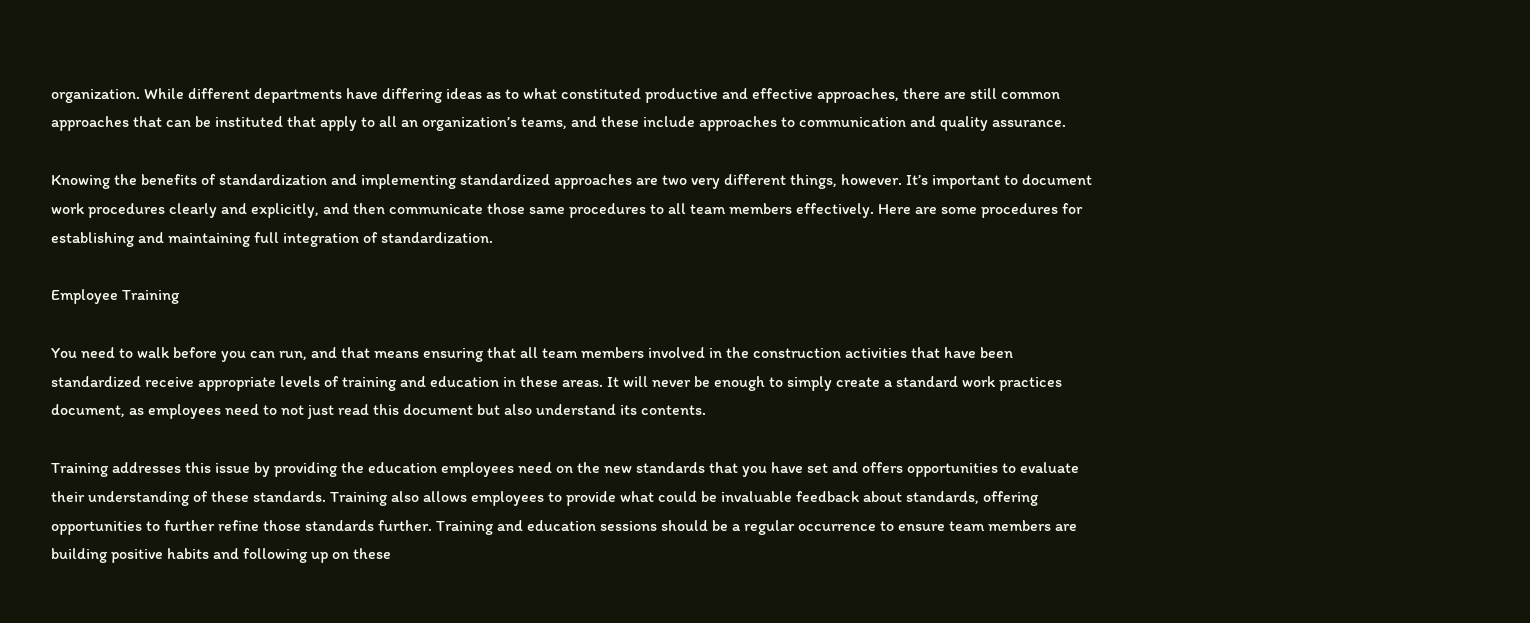organization. While different departments have differing ideas as to what constituted productive and effective approaches, there are still common approaches that can be instituted that apply to all an organization’s teams, and these include approaches to communication and quality assurance.

Knowing the benefits of standardization and implementing standardized approaches are two very different things, however. It’s important to document work procedures clearly and explicitly, and then communicate those same procedures to all team members effectively. Here are some procedures for establishing and maintaining full integration of standardization.

Employee Training

You need to walk before you can run, and that means ensuring that all team members involved in the construction activities that have been standardized receive appropriate levels of training and education in these areas. It will never be enough to simply create a standard work practices document, as employees need to not just read this document but also understand its contents.

Training addresses this issue by providing the education employees need on the new standards that you have set and offers opportunities to evaluate their understanding of these standards. Training also allows employees to provide what could be invaluable feedback about standards, offering opportunities to further refine those standards further. Training and education sessions should be a regular occurrence to ensure team members are building positive habits and following up on these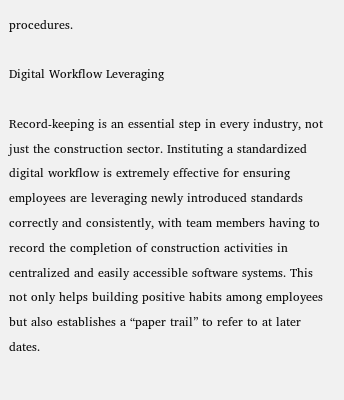procedures.

Digital Workflow Leveraging

Record-keeping is an essential step in every industry, not just the construction sector. Instituting a standardized digital workflow is extremely effective for ensuring employees are leveraging newly introduced standards correctly and consistently, with team members having to record the completion of construction activities in centralized and easily accessible software systems. This not only helps building positive habits among employees but also establishes a “paper trail” to refer to at later dates.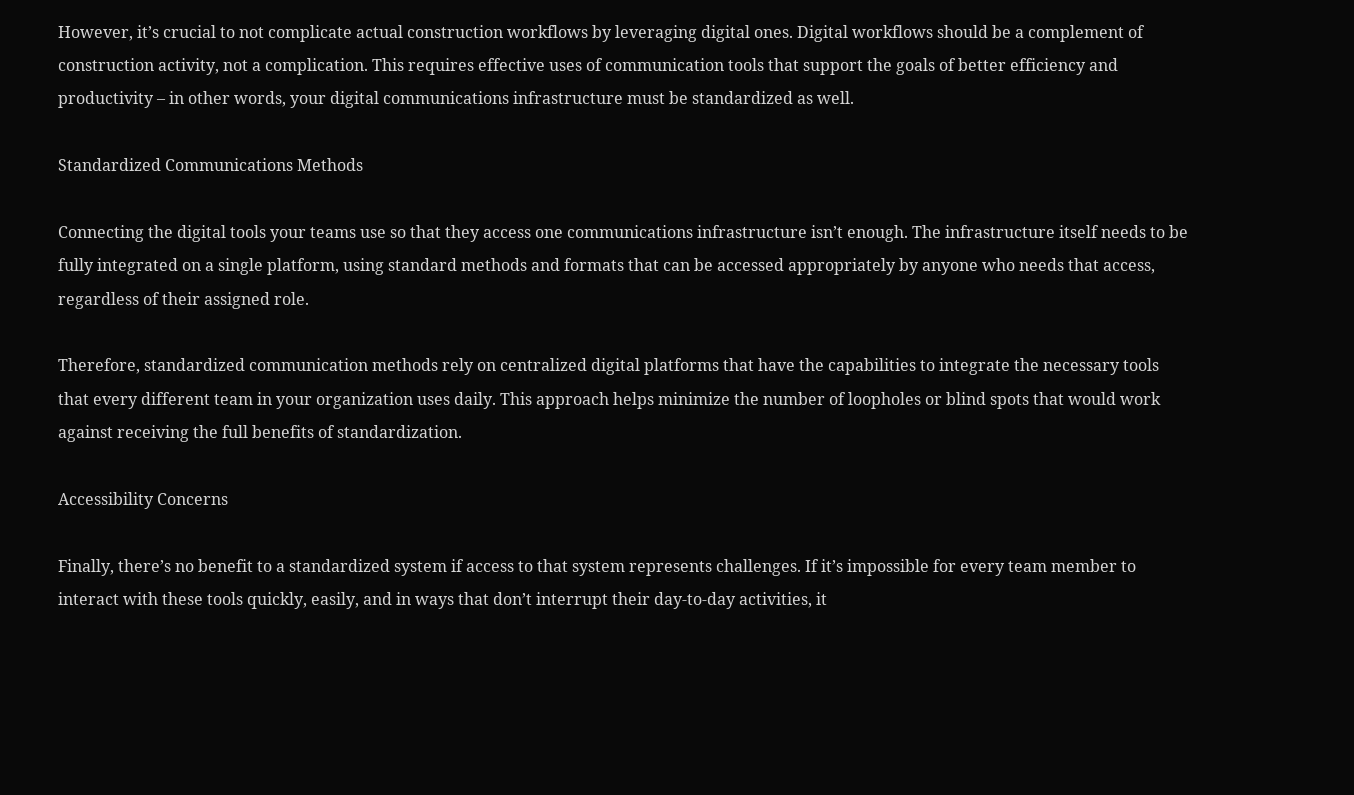However, it’s crucial to not complicate actual construction workflows by leveraging digital ones. Digital workflows should be a complement of construction activity, not a complication. This requires effective uses of communication tools that support the goals of better efficiency and productivity – in other words, your digital communications infrastructure must be standardized as well.

Standardized Communications Methods

Connecting the digital tools your teams use so that they access one communications infrastructure isn’t enough. The infrastructure itself needs to be fully integrated on a single platform, using standard methods and formats that can be accessed appropriately by anyone who needs that access, regardless of their assigned role.

Therefore, standardized communication methods rely on centralized digital platforms that have the capabilities to integrate the necessary tools that every different team in your organization uses daily. This approach helps minimize the number of loopholes or blind spots that would work against receiving the full benefits of standardization.

Accessibility Concerns

Finally, there’s no benefit to a standardized system if access to that system represents challenges. If it’s impossible for every team member to interact with these tools quickly, easily, and in ways that don’t interrupt their day-to-day activities, it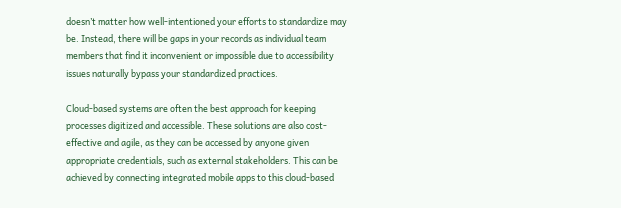doesn’t matter how well-intentioned your efforts to standardize may be. Instead, there will be gaps in your records as individual team members that find it inconvenient or impossible due to accessibility issues naturally bypass your standardized practices.

Cloud-based systems are often the best approach for keeping processes digitized and accessible. These solutions are also cost-effective and agile, as they can be accessed by anyone given appropriate credentials, such as external stakeholders. This can be achieved by connecting integrated mobile apps to this cloud-based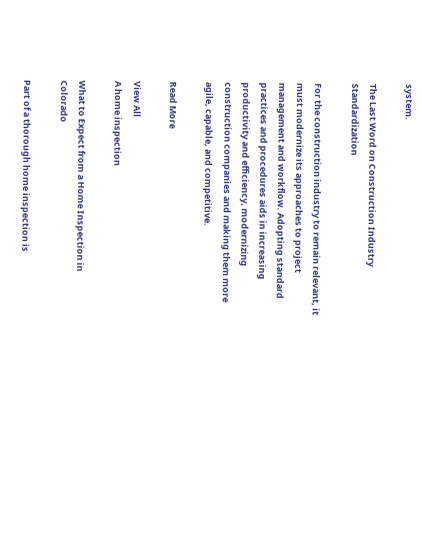system.

The Last Word on Construction Industry Standardization

For the construction industry to remain relevant, it must modernize its approaches to project management and workflow. Adopting standard practices and procedures aids in increasing productivity and efficiency, modernizing construction companies and making them more agile, capable, and competitive.

Read More

View All
A home inspection

What to Expect from a Home Inspection in Colorado

Part of a thorough home inspection is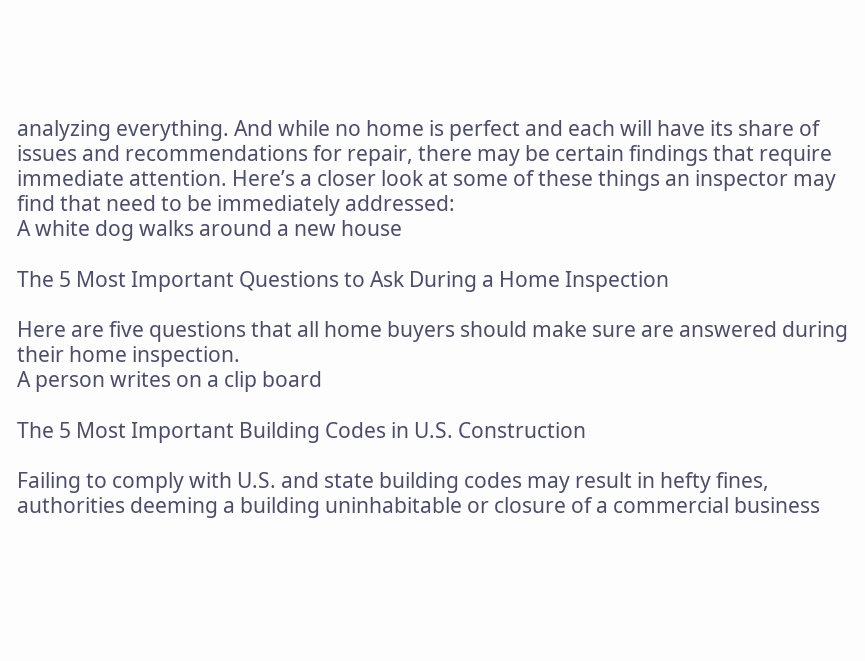analyzing everything. And while no home is perfect and each will have its share of issues and recommendations for repair, there may be certain findings that require immediate attention. Here’s a closer look at some of these things an inspector may find that need to be immediately addressed:
A white dog walks around a new house

The 5 Most Important Questions to Ask During a Home Inspection

Here are five questions that all home buyers should make sure are answered during their home inspection.
A person writes on a clip board

The 5 Most Important Building Codes in U.S. Construction

Failing to comply with U.S. and state building codes may result in hefty fines, authorities deeming a building uninhabitable or closure of a commercial business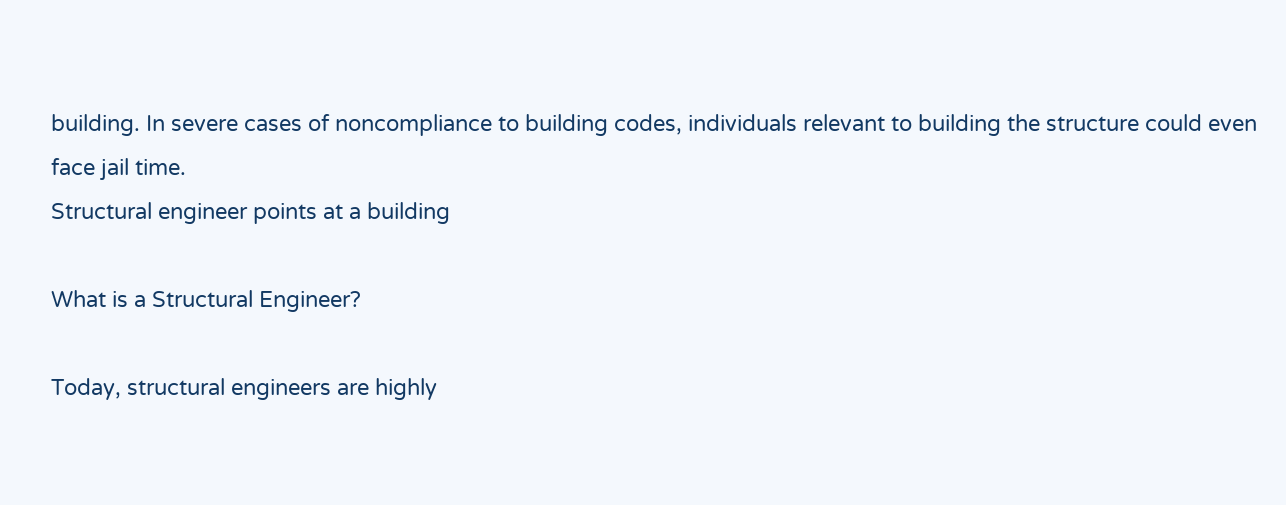building. In severe cases of noncompliance to building codes, individuals relevant to building the structure could even face jail time.
Structural engineer points at a building

What is a Structural Engineer?

Today, structural engineers are highly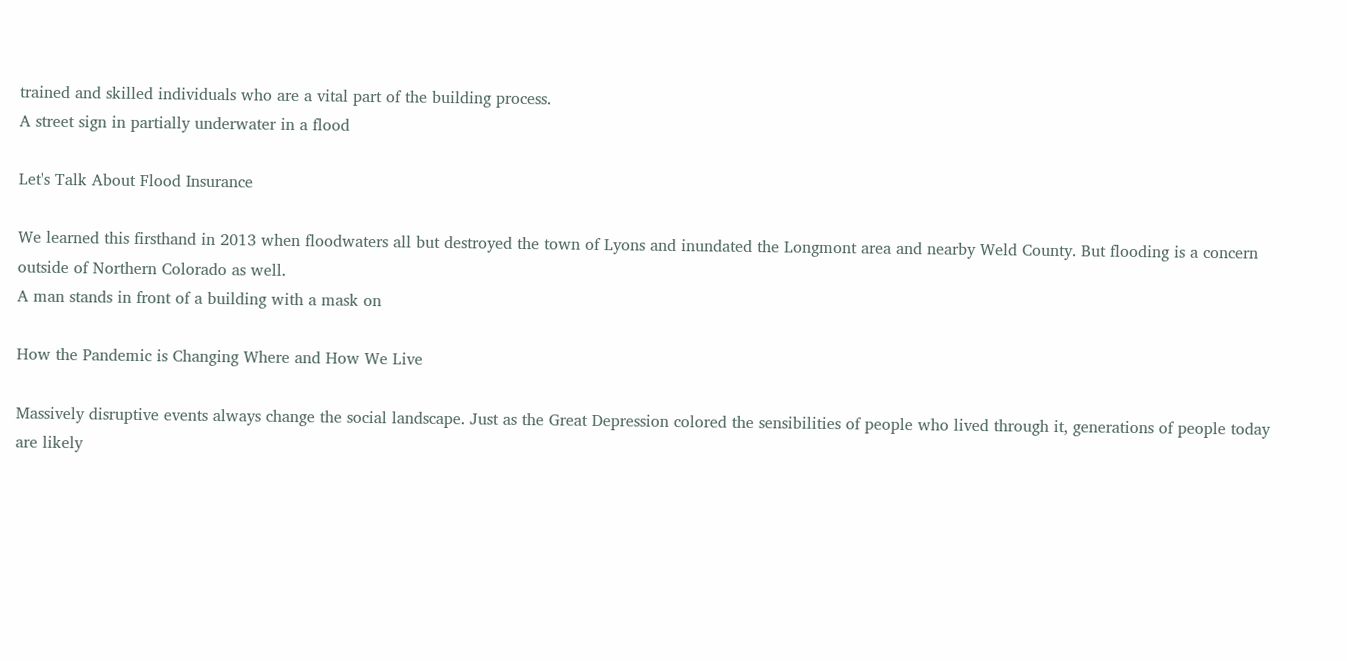trained and skilled individuals who are a vital part of the building process.
A street sign in partially underwater in a flood

Let's Talk About Flood Insurance

We learned this firsthand in 2013 when floodwaters all but destroyed the town of Lyons and inundated the Longmont area and nearby Weld County. But flooding is a concern outside of Northern Colorado as well.
A man stands in front of a building with a mask on

How the Pandemic is Changing Where and How We Live

Massively disruptive events always change the social landscape. Just as the Great Depression colored the sensibilities of people who lived through it, generations of people today are likely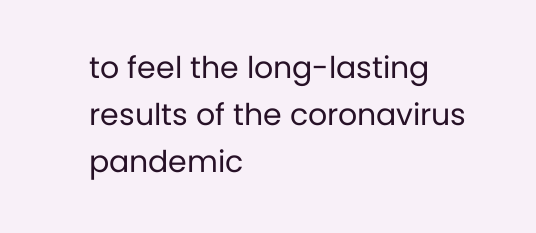to feel the long-lasting results of the coronavirus pandemic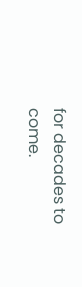for decades to come.